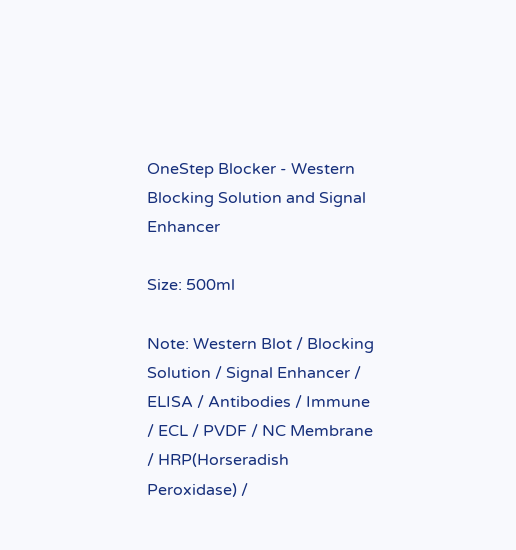OneStep Blocker - Western Blocking Solution and Signal Enhancer

Size: 500ml

Note: Western Blot / Blocking Solution / Signal Enhancer / ELISA / Antibodies / Immune / ECL / PVDF / NC Membrane / HRP(Horseradish Peroxidase) /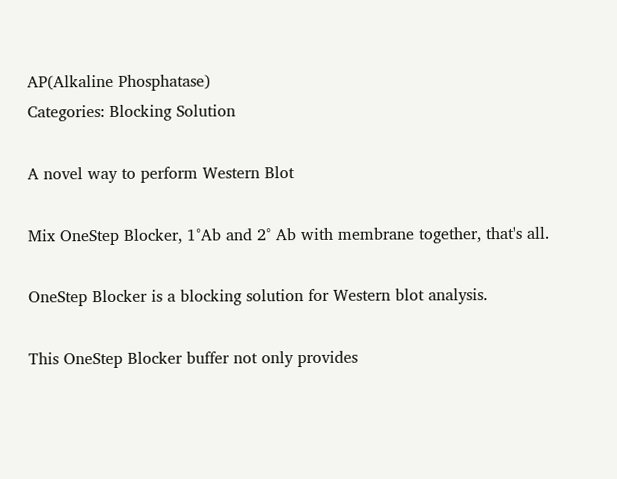AP(Alkaline Phosphatase)
Categories: Blocking Solution

A novel way to perform Western Blot

Mix OneStep Blocker, 1°Ab and 2° Ab with membrane together, that's all.

OneStep Blocker is a blocking solution for Western blot analysis.

This OneStep Blocker buffer not only provides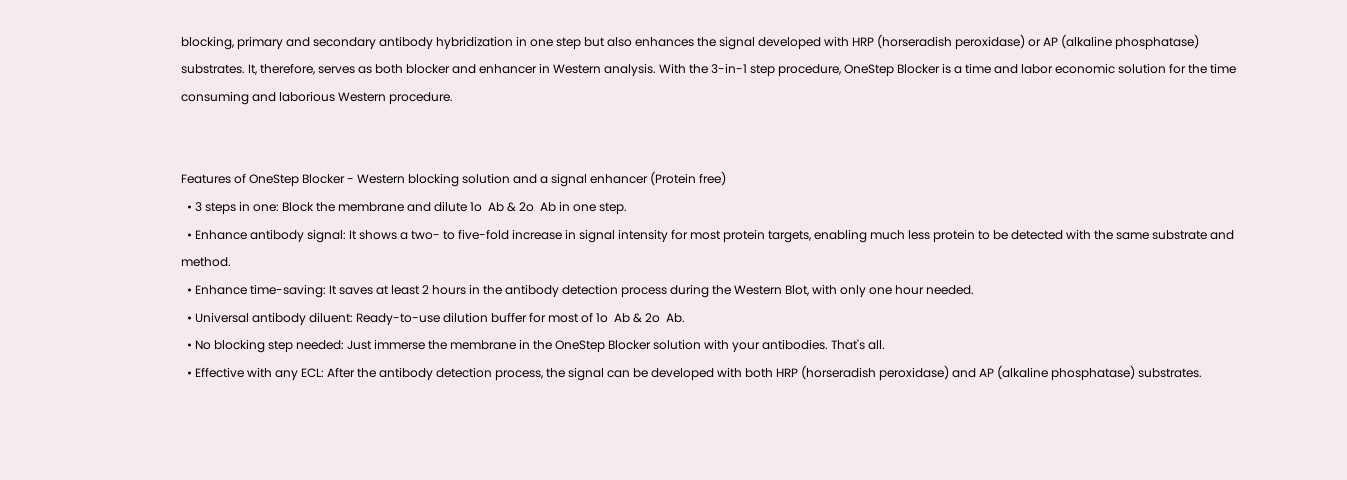blocking, primary and secondary antibody hybridization in one step but also enhances the signal developed with HRP (horseradish peroxidase) or AP (alkaline phosphatase) substrates. It, therefore, serves as both blocker and enhancer in Western analysis. With the 3-in-1 step procedure, OneStep Blocker is a time and labor economic solution for the time consuming and laborious Western procedure.


Features of OneStep Blocker - Western blocking solution and a signal enhancer (Protein free)
  • 3 steps in one: Block the membrane and dilute 1o  Ab & 2o  Ab in one step.
  • Enhance antibody signal: It shows a two- to five-fold increase in signal intensity for most protein targets, enabling much less protein to be detected with the same substrate and method.
  • Enhance time-saving: It saves at least 2 hours in the antibody detection process during the Western Blot, with only one hour needed.
  • Universal antibody diluent: Ready-to-use dilution buffer for most of 1o  Ab & 2o  Ab.
  • No blocking step needed: Just immerse the membrane in the OneStep Blocker solution with your antibodies. That's all.
  • Effective with any ECL: After the antibody detection process, the signal can be developed with both HRP (horseradish peroxidase) and AP (alkaline phosphatase) substrates.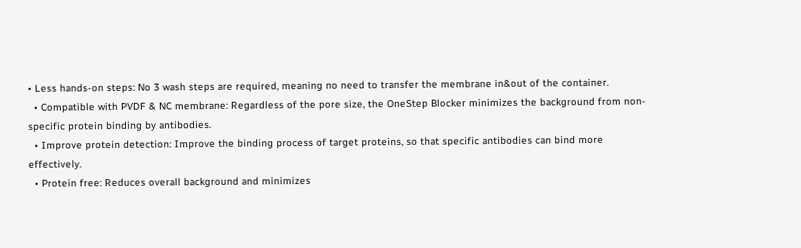• Less hands-on steps: No 3 wash steps are required, meaning no need to transfer the membrane in&out of the container.
  • Compatible with PVDF & NC membrane: Regardless of the pore size, the OneStep Blocker minimizes the background from non-specific protein binding by antibodies.
  • Improve protein detection: Improve the binding process of target proteins, so that specific antibodies can bind more effectively.
  • Protein free: Reduces overall background and minimizes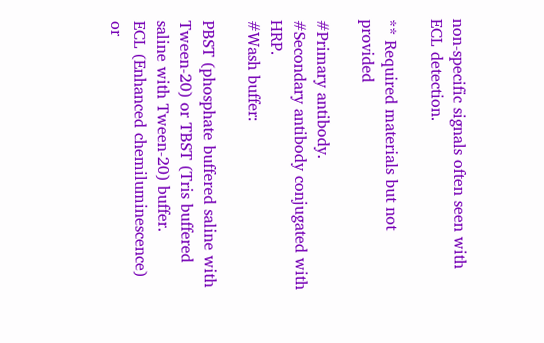non-specific signals often seen with ECL detection.

** Required materials but not provided

#Primary antibody.
#Secondary antibody conjugated with HRP.
#Wash buffer:

PBST (phosphate buffered saline with Tween-20) or TBST (Tris buffered saline with Tween-20) buffer.
ECL (Enhanced chemiluminescence) or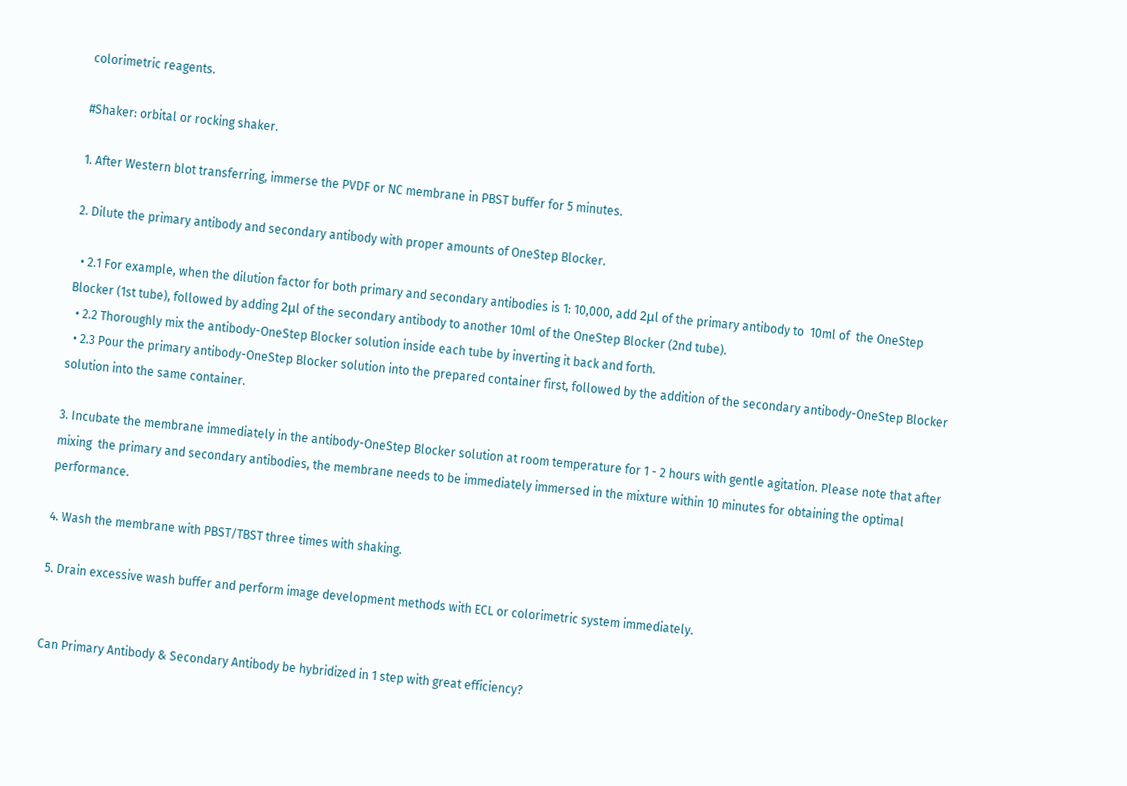colorimetric reagents.

#Shaker: orbital or rocking shaker.

1. After Western blot transferring, immerse the PVDF or NC membrane in PBST buffer for 5 minutes.

2. Dilute the primary antibody and secondary antibody with proper amounts of OneStep Blocker.

  • 2.1 For example, when the dilution factor for both primary and secondary antibodies is 1: 10,000, add 2μl of the primary antibody to  10ml of  the OneStep Blocker (1st tube), followed by adding 2μl of the secondary antibody to another 10ml of the OneStep Blocker (2nd tube).
  • 2.2 Thoroughly mix the antibody-OneStep Blocker solution inside each tube by inverting it back and forth.
  • 2.3 Pour the primary antibody-OneStep Blocker solution into the prepared container first, followed by the addition of the secondary antibody-OneStep Blocker solution into the same container.

3. Incubate the membrane immediately in the antibody-OneStep Blocker solution at room temperature for 1 - 2 hours with gentle agitation. Please note that after mixing  the primary and secondary antibodies, the membrane needs to be immediately immersed in the mixture within 10 minutes for obtaining the optimal performance.

4. Wash the membrane with PBST/TBST three times with shaking.

5. Drain excessive wash buffer and perform image development methods with ECL or colorimetric system immediately.


Can Primary Antibody & Secondary Antibody be hybridized in 1 step with great efficiency?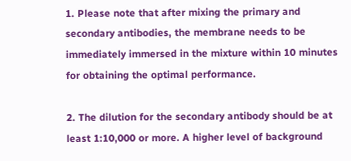1. Please note that after mixing the primary and secondary antibodies, the membrane needs to be immediately immersed in the mixture within 10 minutes for obtaining the optimal performance.

2. The dilution for the secondary antibody should be at least 1:10,000 or more. A higher level of background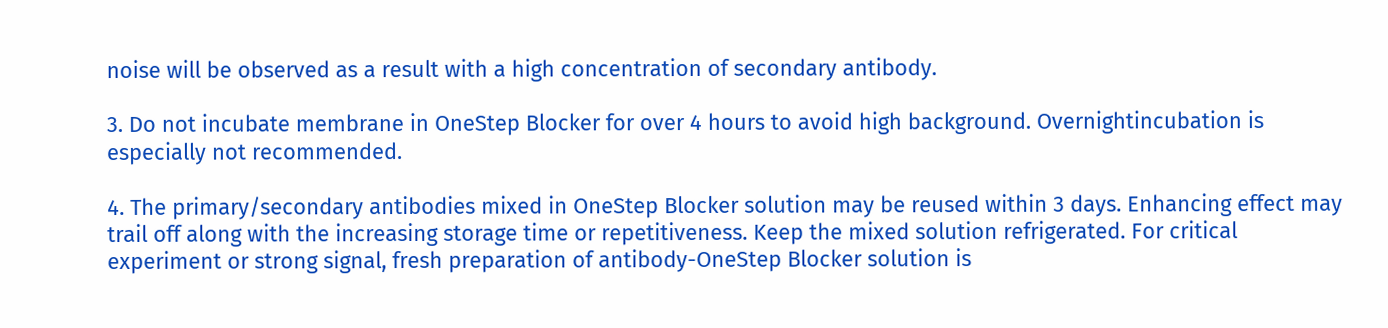noise will be observed as a result with a high concentration of secondary antibody.

3. Do not incubate membrane in OneStep Blocker for over 4 hours to avoid high background. Overnightincubation is especially not recommended.

4. The primary/secondary antibodies mixed in OneStep Blocker solution may be reused within 3 days. Enhancing effect may trail off along with the increasing storage time or repetitiveness. Keep the mixed solution refrigerated. For critical experiment or strong signal, fresh preparation of antibody-OneStep Blocker solution is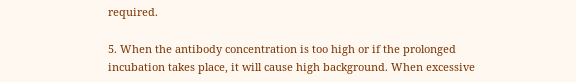required.

5. When the antibody concentration is too high or if the prolonged incubation takes place, it will cause high background. When excessive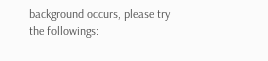background occurs, please try the followings: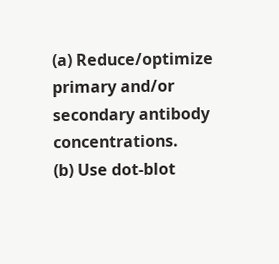(a) Reduce/optimize primary and/or secondary antibody concentrations.
(b) Use dot-blot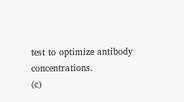test to optimize antibody concentrations.
(c)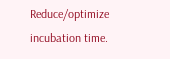Reduce/optimize incubation time.